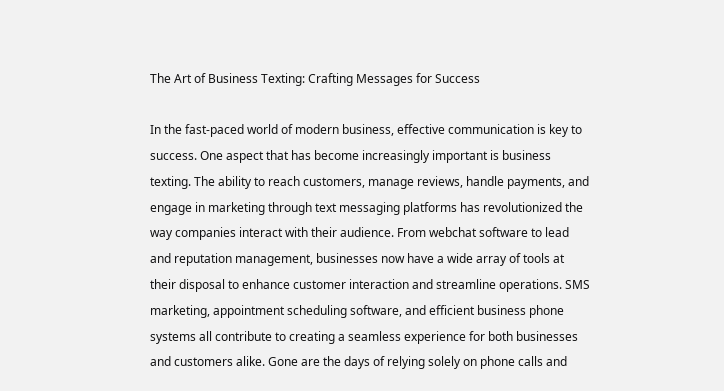The Art of Business Texting: Crafting Messages for Success

In the fast-paced world of modern business, effective communication is key to success. One aspect that has become increasingly important is business texting. The ability to reach customers, manage reviews, handle payments, and engage in marketing through text messaging platforms has revolutionized the way companies interact with their audience. From webchat software to lead and reputation management, businesses now have a wide array of tools at their disposal to enhance customer interaction and streamline operations. SMS marketing, appointment scheduling software, and efficient business phone systems all contribute to creating a seamless experience for both businesses and customers alike. Gone are the days of relying solely on phone calls and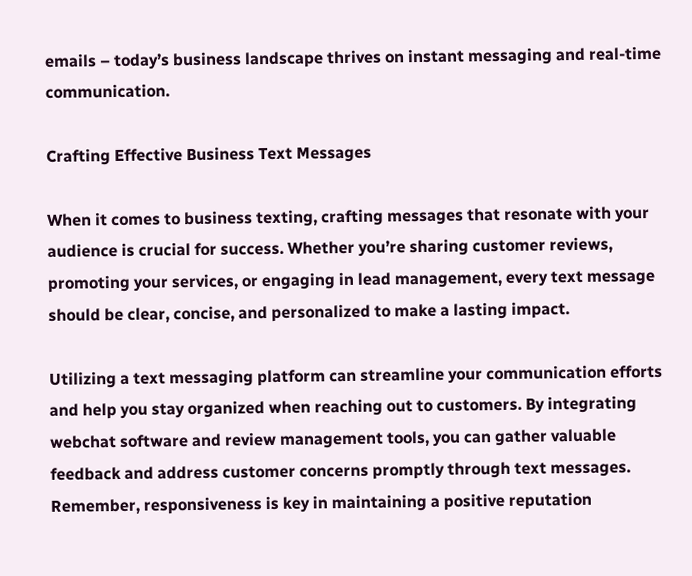emails – today’s business landscape thrives on instant messaging and real-time communication.

Crafting Effective Business Text Messages

When it comes to business texting, crafting messages that resonate with your audience is crucial for success. Whether you’re sharing customer reviews, promoting your services, or engaging in lead management, every text message should be clear, concise, and personalized to make a lasting impact.

Utilizing a text messaging platform can streamline your communication efforts and help you stay organized when reaching out to customers. By integrating webchat software and review management tools, you can gather valuable feedback and address customer concerns promptly through text messages. Remember, responsiveness is key in maintaining a positive reputation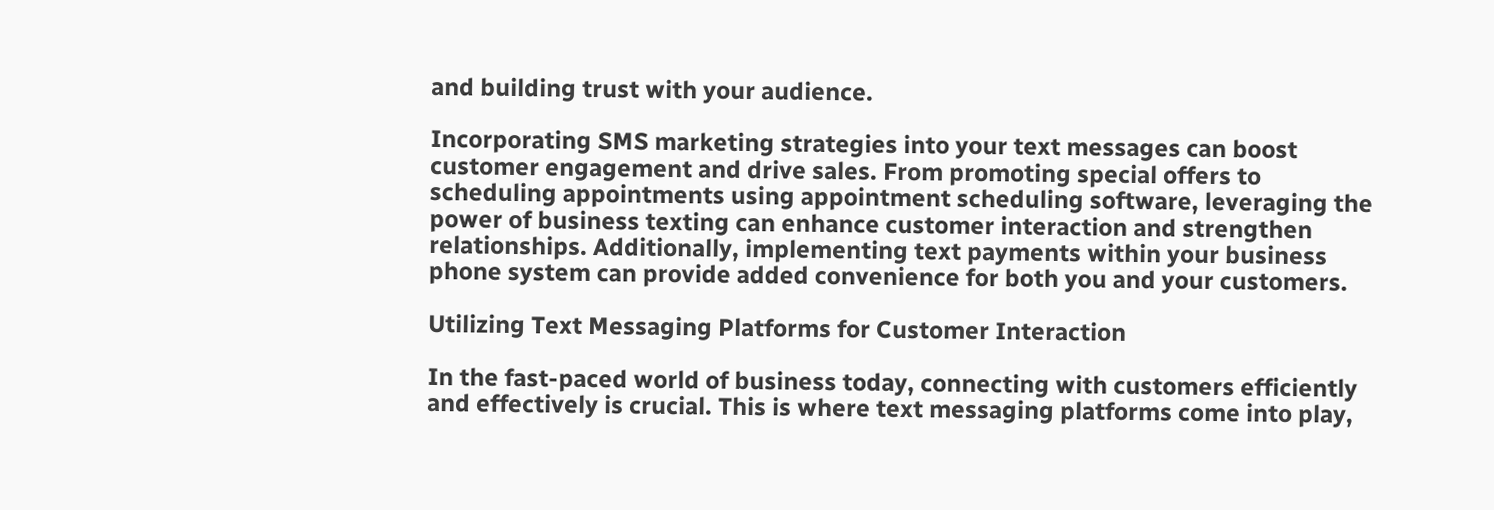and building trust with your audience.

Incorporating SMS marketing strategies into your text messages can boost customer engagement and drive sales. From promoting special offers to scheduling appointments using appointment scheduling software, leveraging the power of business texting can enhance customer interaction and strengthen relationships. Additionally, implementing text payments within your business phone system can provide added convenience for both you and your customers.

Utilizing Text Messaging Platforms for Customer Interaction

In the fast-paced world of business today, connecting with customers efficiently and effectively is crucial. This is where text messaging platforms come into play,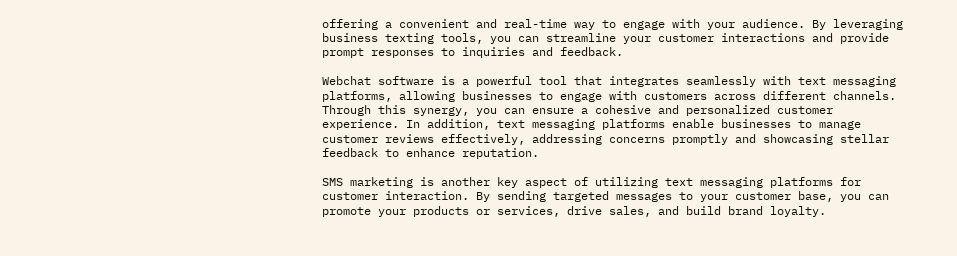offering a convenient and real-time way to engage with your audience. By leveraging business texting tools, you can streamline your customer interactions and provide prompt responses to inquiries and feedback.

Webchat software is a powerful tool that integrates seamlessly with text messaging platforms, allowing businesses to engage with customers across different channels. Through this synergy, you can ensure a cohesive and personalized customer experience. In addition, text messaging platforms enable businesses to manage customer reviews effectively, addressing concerns promptly and showcasing stellar feedback to enhance reputation.

SMS marketing is another key aspect of utilizing text messaging platforms for customer interaction. By sending targeted messages to your customer base, you can promote your products or services, drive sales, and build brand loyalty.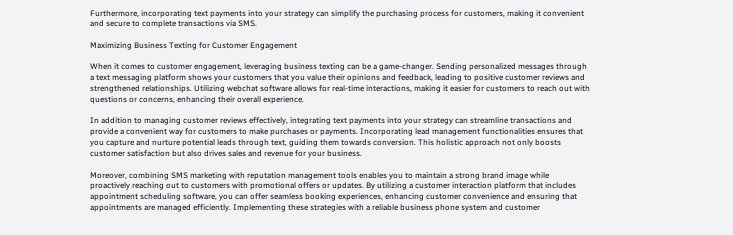Furthermore, incorporating text payments into your strategy can simplify the purchasing process for customers, making it convenient and secure to complete transactions via SMS.

Maximizing Business Texting for Customer Engagement

When it comes to customer engagement, leveraging business texting can be a game-changer. Sending personalized messages through a text messaging platform shows your customers that you value their opinions and feedback, leading to positive customer reviews and strengthened relationships. Utilizing webchat software allows for real-time interactions, making it easier for customers to reach out with questions or concerns, enhancing their overall experience.

In addition to managing customer reviews effectively, integrating text payments into your strategy can streamline transactions and provide a convenient way for customers to make purchases or payments. Incorporating lead management functionalities ensures that you capture and nurture potential leads through text, guiding them towards conversion. This holistic approach not only boosts customer satisfaction but also drives sales and revenue for your business.

Moreover, combining SMS marketing with reputation management tools enables you to maintain a strong brand image while proactively reaching out to customers with promotional offers or updates. By utilizing a customer interaction platform that includes appointment scheduling software, you can offer seamless booking experiences, enhancing customer convenience and ensuring that appointments are managed efficiently. Implementing these strategies with a reliable business phone system and customer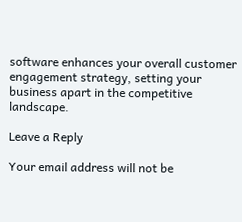software enhances your overall customer engagement strategy, setting your business apart in the competitive landscape.

Leave a Reply

Your email address will not be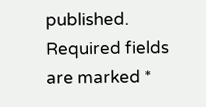published. Required fields are marked *